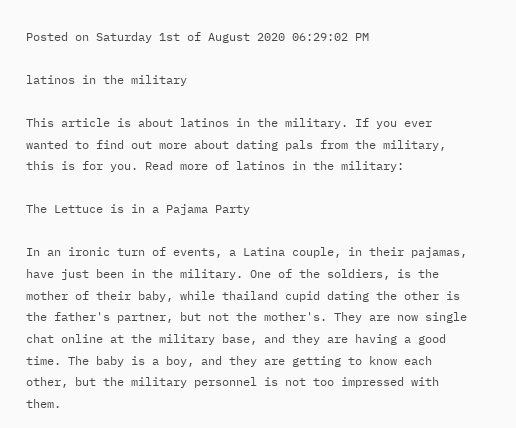Posted on Saturday 1st of August 2020 06:29:02 PM

latinos in the military

This article is about latinos in the military. If you ever wanted to find out more about dating pals from the military, this is for you. Read more of latinos in the military:

The Lettuce is in a Pajama Party

In an ironic turn of events, a Latina couple, in their pajamas, have just been in the military. One of the soldiers, is the mother of their baby, while thailand cupid dating the other is the father's partner, but not the mother's. They are now single chat online at the military base, and they are having a good time. The baby is a boy, and they are getting to know each other, but the military personnel is not too impressed with them.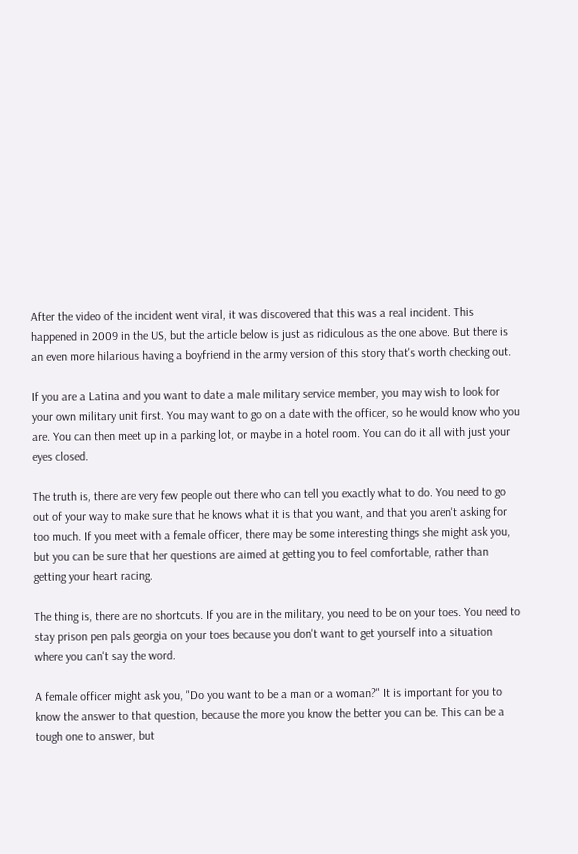After the video of the incident went viral, it was discovered that this was a real incident. This happened in 2009 in the US, but the article below is just as ridiculous as the one above. But there is an even more hilarious having a boyfriend in the army version of this story that's worth checking out.

If you are a Latina and you want to date a male military service member, you may wish to look for your own military unit first. You may want to go on a date with the officer, so he would know who you are. You can then meet up in a parking lot, or maybe in a hotel room. You can do it all with just your eyes closed.

The truth is, there are very few people out there who can tell you exactly what to do. You need to go out of your way to make sure that he knows what it is that you want, and that you aren't asking for too much. If you meet with a female officer, there may be some interesting things she might ask you, but you can be sure that her questions are aimed at getting you to feel comfortable, rather than getting your heart racing.

The thing is, there are no shortcuts. If you are in the military, you need to be on your toes. You need to stay prison pen pals georgia on your toes because you don't want to get yourself into a situation where you can't say the word.

A female officer might ask you, "Do you want to be a man or a woman?" It is important for you to know the answer to that question, because the more you know the better you can be. This can be a tough one to answer, but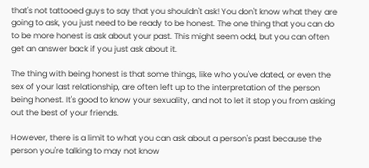that's not tattooed guys to say that you shouldn't ask! You don't know what they are going to ask, you just need to be ready to be honest. The one thing that you can do to be more honest is ask about your past. This might seem odd, but you can often get an answer back if you just ask about it.

The thing with being honest is that some things, like who you've dated, or even the sex of your last relationship, are often left up to the interpretation of the person being honest. It's good to know your sexuality, and not to let it stop you from asking out the best of your friends.

However, there is a limit to what you can ask about a person's past because the person you're talking to may not know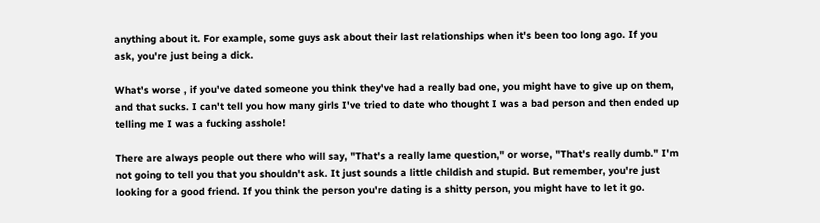anything about it. For example, some guys ask about their last relationships when it's been too long ago. If you ask, you're just being a dick.

What's worse , if you've dated someone you think they've had a really bad one, you might have to give up on them, and that sucks. I can't tell you how many girls I've tried to date who thought I was a bad person and then ended up telling me I was a fucking asshole!

There are always people out there who will say, "That's a really lame question," or worse, "That's really dumb." I'm not going to tell you that you shouldn't ask. It just sounds a little childish and stupid. But remember, you're just looking for a good friend. If you think the person you're dating is a shitty person, you might have to let it go.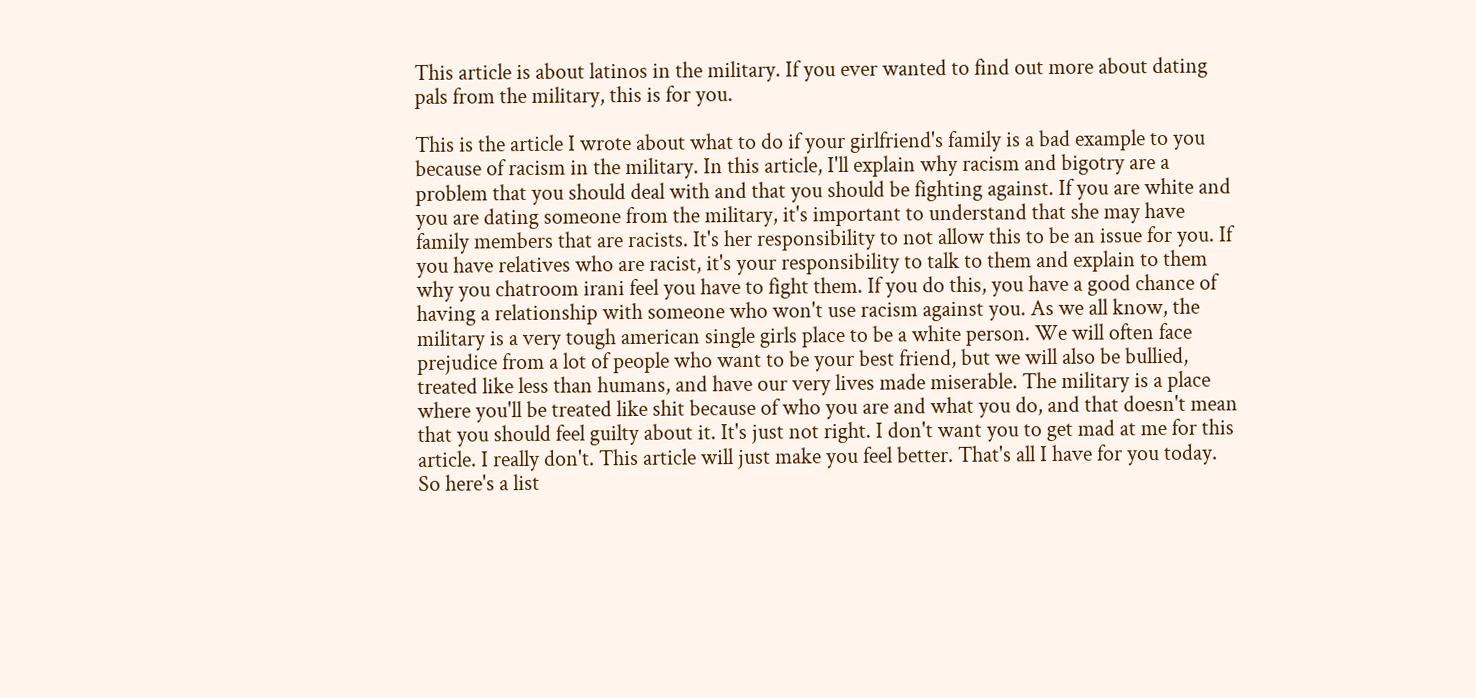This article is about latinos in the military. If you ever wanted to find out more about dating pals from the military, this is for you.

This is the article I wrote about what to do if your girlfriend's family is a bad example to you because of racism in the military. In this article, I'll explain why racism and bigotry are a problem that you should deal with and that you should be fighting against. If you are white and you are dating someone from the military, it's important to understand that she may have family members that are racists. It's her responsibility to not allow this to be an issue for you. If you have relatives who are racist, it's your responsibility to talk to them and explain to them why you chatroom irani feel you have to fight them. If you do this, you have a good chance of having a relationship with someone who won't use racism against you. As we all know, the military is a very tough american single girls place to be a white person. We will often face prejudice from a lot of people who want to be your best friend, but we will also be bullied, treated like less than humans, and have our very lives made miserable. The military is a place where you'll be treated like shit because of who you are and what you do, and that doesn't mean that you should feel guilty about it. It's just not right. I don't want you to get mad at me for this article. I really don't. This article will just make you feel better. That's all I have for you today. So here's a list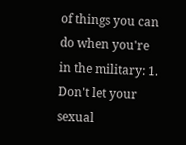of things you can do when you're in the military: 1. Don't let your sexual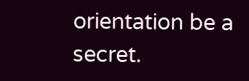orientation be a secret.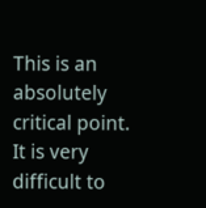This is an absolutely critical point. It is very difficult to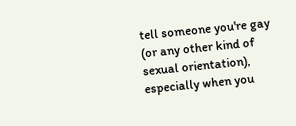tell someone you're gay (or any other kind of sexual orientation), especially when you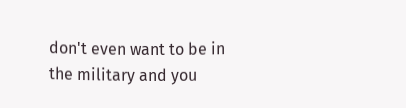don't even want to be in the military and you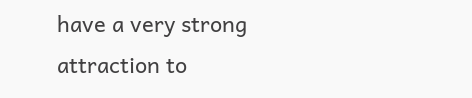have a very strong attraction to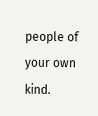people of your own kind.